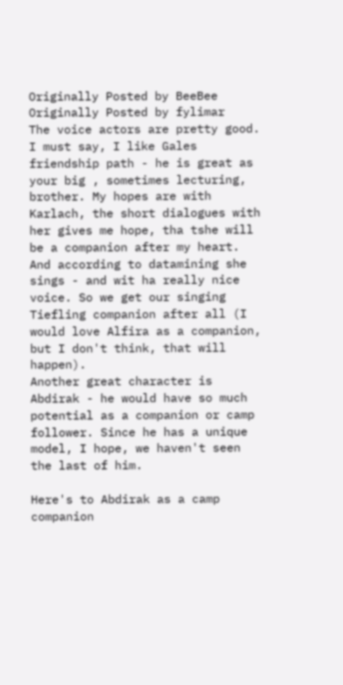Originally Posted by BeeBee
Originally Posted by fylimar
The voice actors are pretty good. I must say, I like Gales friendship path - he is great as your big , sometimes lecturing, brother. My hopes are with Karlach, the short dialogues with her gives me hope, tha tshe will be a companion after my heart. And according to datamining she sings - and wit ha really nice voice. So we get our singing Tiefling companion after all (I would love Alfira as a companion, but I don't think, that will happen).
Another great character is Abdirak - he would have so much potential as a companion or camp follower. Since he has a unique model, I hope, we haven't seen the last of him.

Here's to Abdirak as a camp companion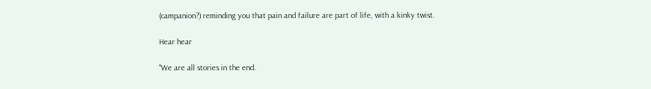(campanion?) reminding you that pain and failure are part of life, with a kinky twist.

Hear hear

"We are all stories in the end.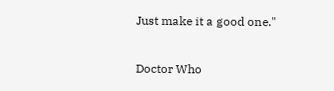Just make it a good one."

Doctor Who